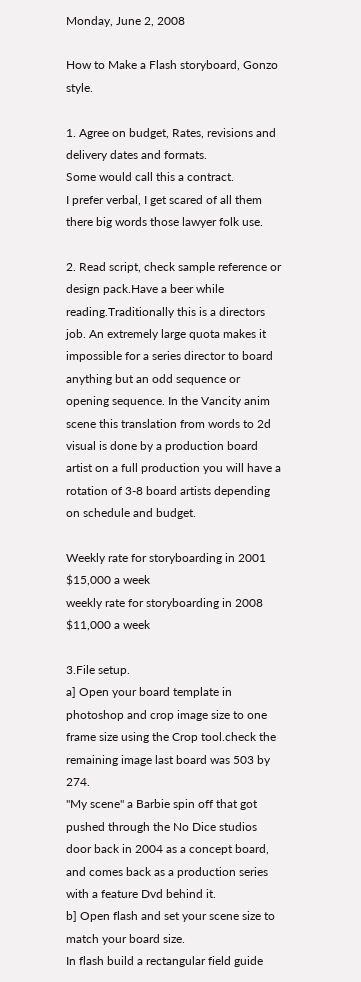Monday, June 2, 2008

How to Make a Flash storyboard, Gonzo style.

1. Agree on budget, Rates, revisions and delivery dates and formats.
Some would call this a contract.
I prefer verbal, I get scared of all them there big words those lawyer folk use.

2. Read script, check sample reference or design pack.Have a beer while reading.Traditionally this is a directors job. An extremely large quota makes it impossible for a series director to board anything but an odd sequence or opening sequence. In the Vancity anim scene this translation from words to 2d visual is done by a production board artist on a full production you will have a rotation of 3-8 board artists depending on schedule and budget.

Weekly rate for storyboarding in 2001 $15,000 a week
weekly rate for storyboarding in 2008 $11,000 a week

3.File setup.
a] Open your board template in photoshop and crop image size to one frame size using the Crop tool.check the remaining image last board was 503 by 274.
"My scene" a Barbie spin off that got pushed through the No Dice studios door back in 2004 as a concept board, and comes back as a production series with a feature Dvd behind it.
b] Open flash and set your scene size to match your board size.
In flash build a rectangular field guide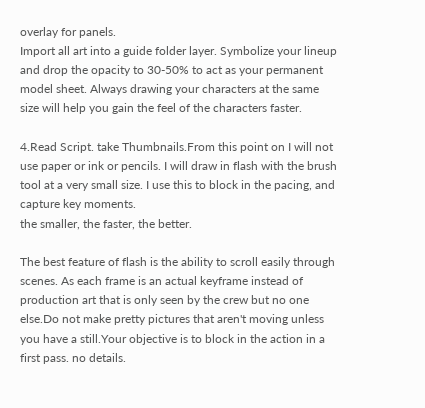overlay for panels.
Import all art into a guide folder layer. Symbolize your lineup and drop the opacity to 30-50% to act as your permanent model sheet. Always drawing your characters at the same size will help you gain the feel of the characters faster.

4.Read Script. take Thumbnails.From this point on I will not use paper or ink or pencils. I will draw in flash with the brush tool at a very small size. I use this to block in the pacing, and capture key moments.
the smaller, the faster, the better.

The best feature of flash is the ability to scroll easily through scenes. As each frame is an actual keyframe instead of production art that is only seen by the crew but no one else.Do not make pretty pictures that aren't moving unless you have a still.Your objective is to block in the action in a first pass. no details.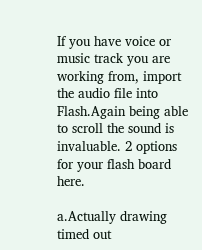If you have voice or music track you are working from, import the audio file into Flash.Again being able to scroll the sound is invaluable. 2 options for your flash board here.

a.Actually drawing timed out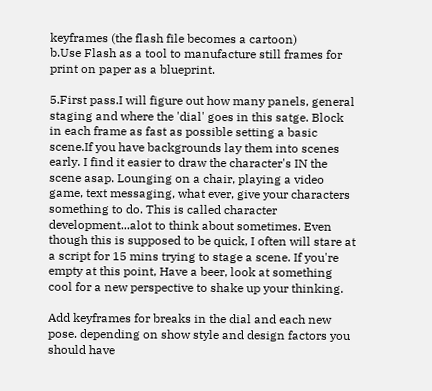keyframes (the flash file becomes a cartoon)
b.Use Flash as a tool to manufacture still frames for print on paper as a blueprint.

5.First pass.I will figure out how many panels, general staging and where the 'dial' goes in this satge. Block in each frame as fast as possible setting a basic scene.If you have backgrounds lay them into scenes early. I find it easier to draw the character's IN the scene asap. Lounging on a chair, playing a video game, text messaging, what ever, give your characters something to do. This is called character development...alot to think about sometimes. Even though this is supposed to be quick, I often will stare at a script for 15 mins trying to stage a scene. If you're empty at this point, Have a beer, look at something cool for a new perspective to shake up your thinking.

Add keyframes for breaks in the dial and each new pose. depending on show style and design factors you should have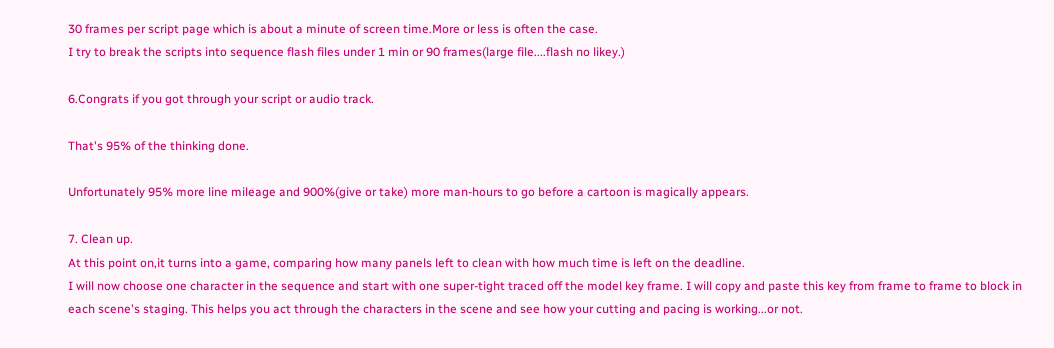30 frames per script page which is about a minute of screen time.More or less is often the case.
I try to break the scripts into sequence flash files under 1 min or 90 frames(large file....flash no likey.)

6.Congrats if you got through your script or audio track.

That's 95% of the thinking done.

Unfortunately 95% more line mileage and 900%(give or take) more man-hours to go before a cartoon is magically appears.

7. Clean up.
At this point on,it turns into a game, comparing how many panels left to clean with how much time is left on the deadline.
I will now choose one character in the sequence and start with one super-tight traced off the model key frame. I will copy and paste this key from frame to frame to block in each scene's staging. This helps you act through the characters in the scene and see how your cutting and pacing is working...or not.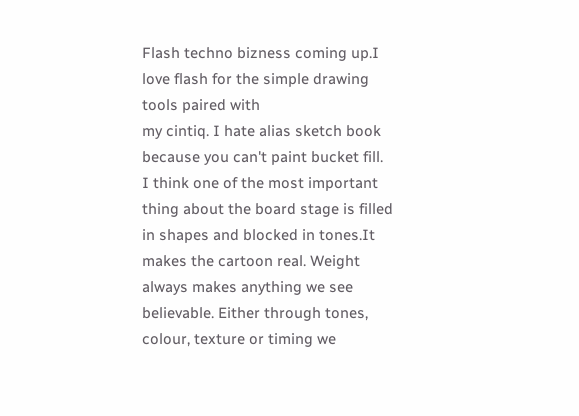Flash techno bizness coming up.I love flash for the simple drawing tools paired with
my cintiq. I hate alias sketch book because you can't paint bucket fill.
I think one of the most important thing about the board stage is filled in shapes and blocked in tones.It makes the cartoon real. Weight always makes anything we see believable. Either through tones, colour, texture or timing we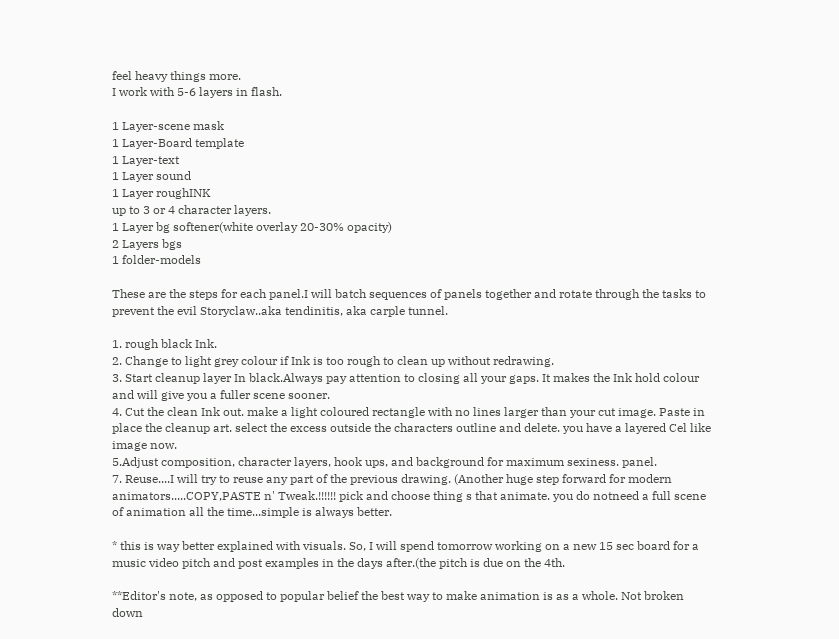feel heavy things more.
I work with 5-6 layers in flash.

1 Layer-scene mask
1 Layer-Board template
1 Layer-text
1 Layer sound
1 Layer roughINK
up to 3 or 4 character layers.
1 Layer bg softener(white overlay 20-30% opacity)
2 Layers bgs
1 folder-models

These are the steps for each panel.I will batch sequences of panels together and rotate through the tasks to prevent the evil Storyclaw..aka tendinitis, aka carple tunnel.

1. rough black Ink.
2. Change to light grey colour if Ink is too rough to clean up without redrawing.
3. Start cleanup layer In black.Always pay attention to closing all your gaps. It makes the Ink hold colour and will give you a fuller scene sooner.
4. Cut the clean Ink out. make a light coloured rectangle with no lines larger than your cut image. Paste in place the cleanup art. select the excess outside the characters outline and delete. you have a layered Cel like image now.
5.Adjust composition, character layers, hook ups, and background for maximum sexiness. panel.
7. Reuse....I will try to reuse any part of the previous drawing. (Another huge step forward for modern animators.....COPY,PASTE n' Tweak.!!!!!! pick and choose thing s that animate. you do notneed a full scene of animation all the time...simple is always better.

* this is way better explained with visuals. So, I will spend tomorrow working on a new 15 sec board for a music video pitch and post examples in the days after.(the pitch is due on the 4th.

**Editor's note, as opposed to popular belief the best way to make animation is as a whole. Not broken down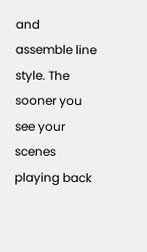and assemble line style. The sooner you see your scenes playing back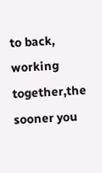to back, working together,the sooner you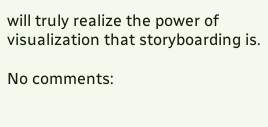will truly realize the power of visualization that storyboarding is.

No comments: